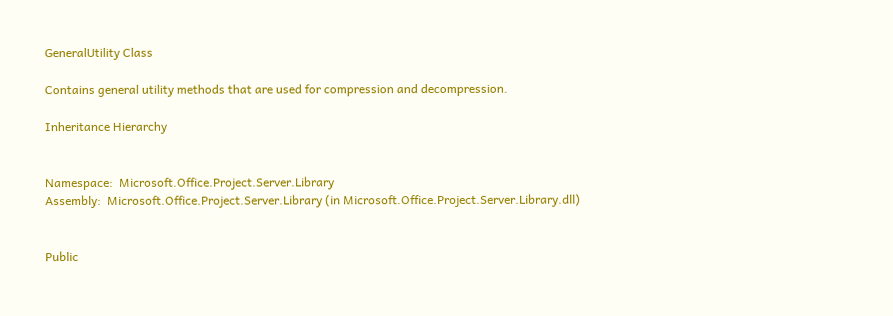GeneralUtility Class

Contains general utility methods that are used for compression and decompression.

Inheritance Hierarchy


Namespace:  Microsoft.Office.Project.Server.Library
Assembly:  Microsoft.Office.Project.Server.Library (in Microsoft.Office.Project.Server.Library.dll)


Public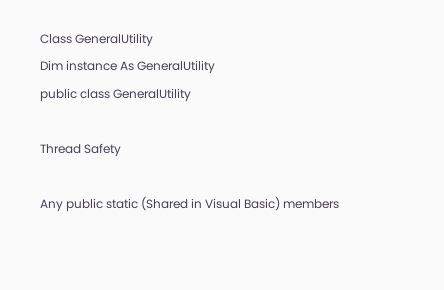Class GeneralUtility
Dim instance As GeneralUtility
public class GeneralUtility

Thread Safety

Any public static (Shared in Visual Basic) members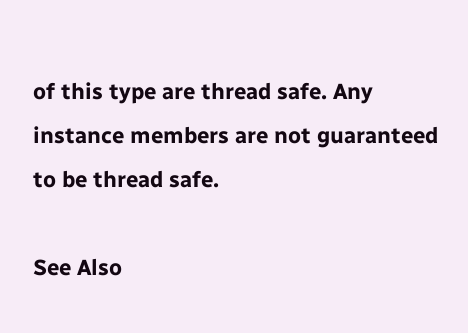of this type are thread safe. Any instance members are not guaranteed to be thread safe.

See Also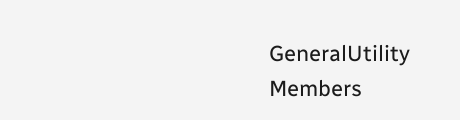GeneralUtility Members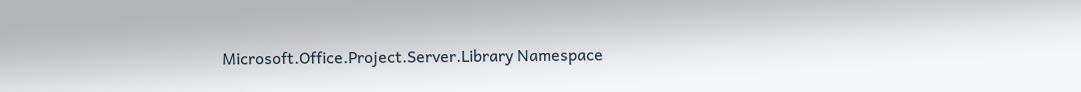Microsoft.Office.Project.Server.Library Namespace